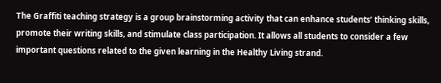The Graffiti teaching strategy is a group brainstorming activity that can enhance students’ thinking skills, promote their writing skills, and stimulate class participation. It allows all students to consider a few important questions related to the given learning in the Healthy Living strand.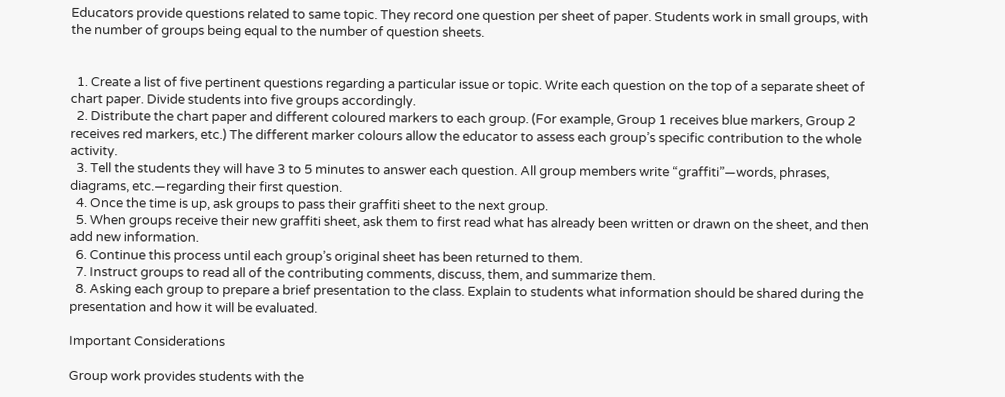Educators provide questions related to same topic. They record one question per sheet of paper. Students work in small groups, with the number of groups being equal to the number of question sheets.


  1. Create a list of five pertinent questions regarding a particular issue or topic. Write each question on the top of a separate sheet of chart paper. Divide students into five groups accordingly.
  2. Distribute the chart paper and different coloured markers to each group. (For example, Group 1 receives blue markers, Group 2 receives red markers, etc.) The different marker colours allow the educator to assess each group’s specific contribution to the whole activity.
  3. Tell the students they will have 3 to 5 minutes to answer each question. All group members write “graffiti”—words, phrases, diagrams, etc.—regarding their first question.
  4. Once the time is up, ask groups to pass their graffiti sheet to the next group.
  5. When groups receive their new graffiti sheet, ask them to first read what has already been written or drawn on the sheet, and then add new information.
  6. Continue this process until each group’s original sheet has been returned to them.
  7. Instruct groups to read all of the contributing comments, discuss, them, and summarize them.
  8. Asking each group to prepare a brief presentation to the class. Explain to students what information should be shared during the presentation and how it will be evaluated.

Important Considerations

Group work provides students with the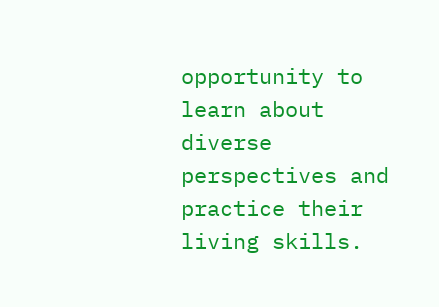opportunity to learn about diverse perspectives and practice their living skills.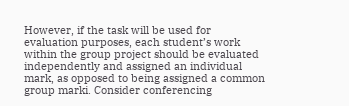However, if the task will be used for evaluation purposes, each student’s work within the group project should be evaluated independently and assigned an individual mark, as opposed to being assigned a common group marki. Consider conferencing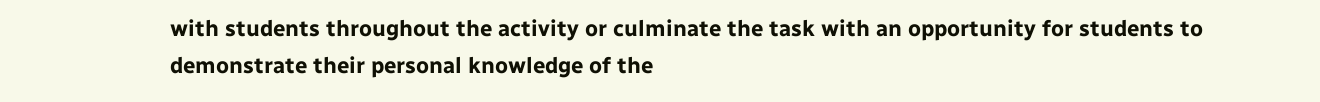with students throughout the activity or culminate the task with an opportunity for students to demonstrate their personal knowledge of the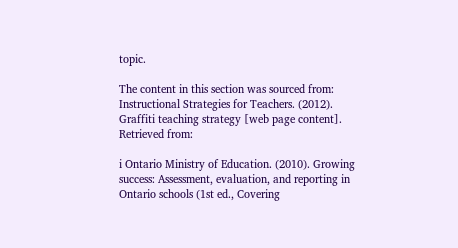topic.

The content in this section was sourced from: Instructional Strategies for Teachers. (2012). Graffiti teaching strategy [web page content]. Retrieved from:

i Ontario Ministry of Education. (2010). Growing success: Assessment, evaluation, and reporting in Ontario schools (1st ed., Covering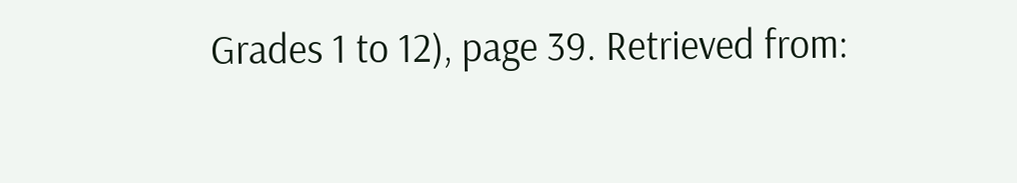Grades 1 to 12), page 39. Retrieved from: